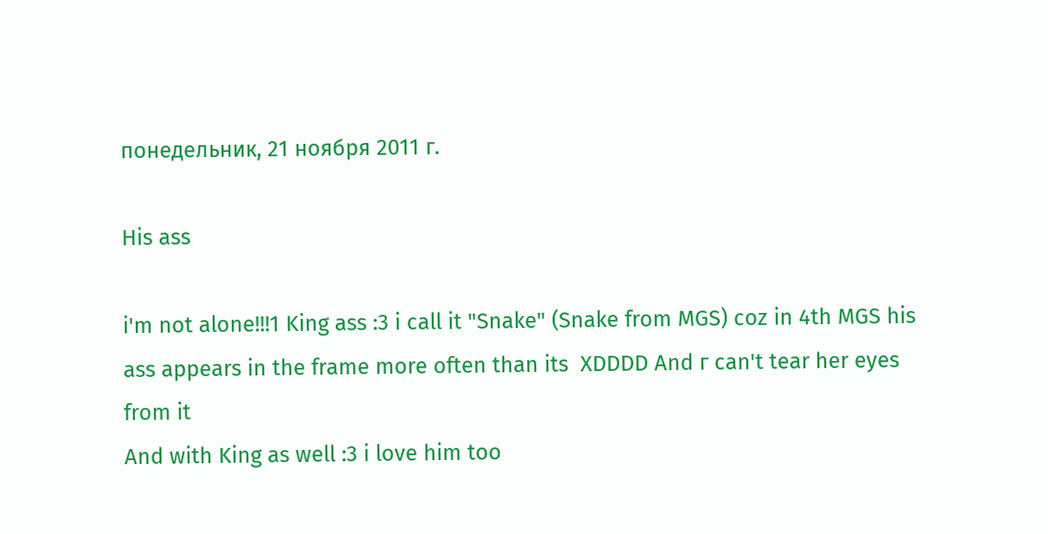понедельник, 21 ноября 2011 г.

His ass

i'm not alone!!!1 King ass :3 i call it "Snake" (Snake from MGS) coz in 4th MGS his ass appears in the frame more often than its  XDDDD And г can't tear her eyes from it
And with King as well :3 i love him too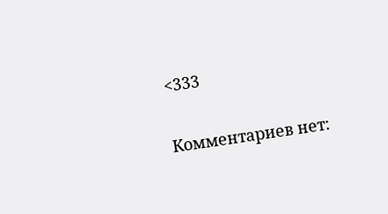<333

Комментариев нет: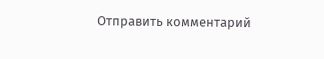Отправить комментарий